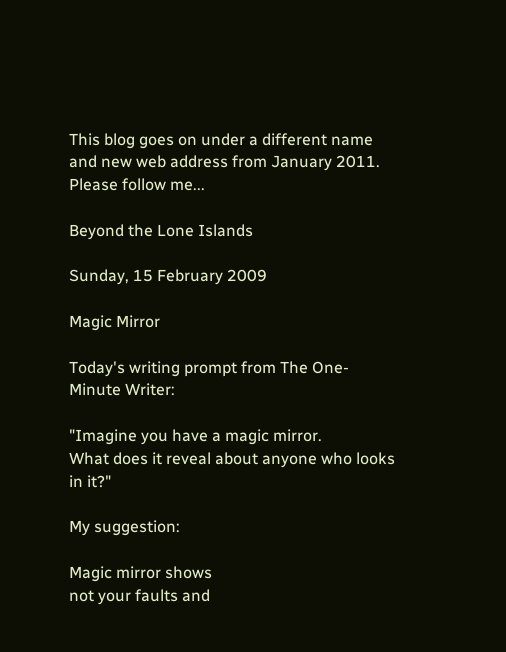This blog goes on under a different name and new web address from January 2011. Please follow me...

Beyond the Lone Islands

Sunday, 15 February 2009

Magic Mirror

Today's writing prompt from The One-Minute Writer:

"Imagine you have a magic mirror.
What does it reveal about anyone who looks in it?"

My suggestion:

Magic mirror shows
not your faults and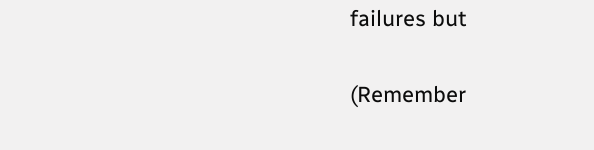failures but

(Remember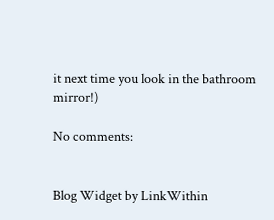it next time you look in the bathroom mirror!)

No comments:


Blog Widget by LinkWithin